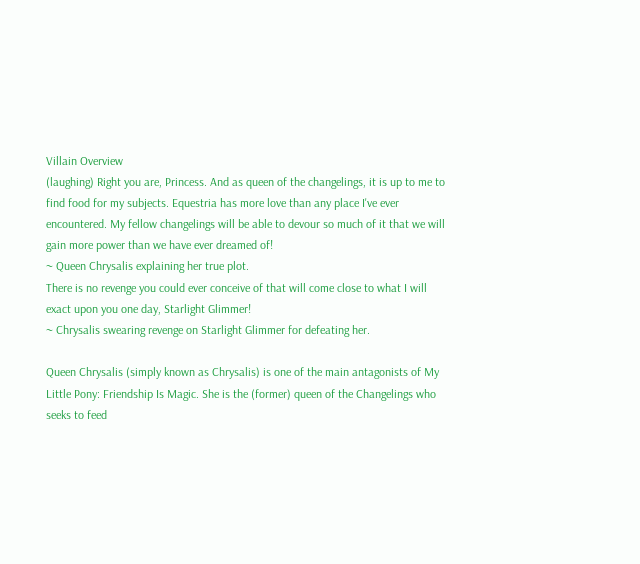Villain Overview
(laughing) Right you are, Princess. And as queen of the changelings, it is up to me to find food for my subjects. Equestria has more love than any place I've ever encountered. My fellow changelings will be able to devour so much of it that we will gain more power than we have ever dreamed of!
~ Queen Chrysalis explaining her true plot.
There is no revenge you could ever conceive of that will come close to what I will exact upon you one day, Starlight Glimmer!
~ Chrysalis swearing revenge on Starlight Glimmer for defeating her.

Queen Chrysalis (simply known as Chrysalis) is one of the main antagonists of My Little Pony: Friendship Is Magic. She is the (former) queen of the Changelings who seeks to feed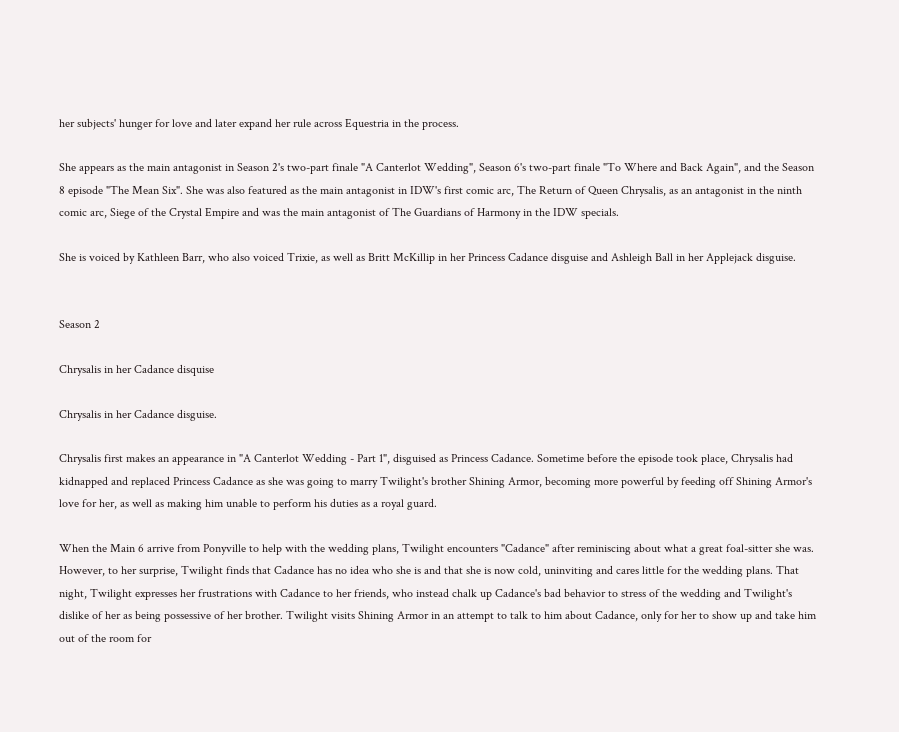her subjects' hunger for love and later expand her rule across Equestria in the process.

She appears as the main antagonist in Season 2's two-part finale "A Canterlot Wedding", Season 6's two-part finale "To Where and Back Again", and the Season 8 episode "The Mean Six". She was also featured as the main antagonist in IDW's first comic arc, The Return of Queen Chrysalis, as an antagonist in the ninth comic arc, Siege of the Crystal Empire and was the main antagonist of The Guardians of Harmony in the IDW specials.

She is voiced by Kathleen Barr, who also voiced Trixie, as well as Britt McKillip in her Princess Cadance disguise and Ashleigh Ball in her Applejack disguise.


Season 2

Chrysalis in her Cadance disquise

Chrysalis in her Cadance disguise.

Chrysalis first makes an appearance in "A Canterlot Wedding - Part 1", disguised as Princess Cadance. Sometime before the episode took place, Chrysalis had kidnapped and replaced Princess Cadance as she was going to marry Twilight's brother Shining Armor, becoming more powerful by feeding off Shining Armor's love for her, as well as making him unable to perform his duties as a royal guard.

When the Main 6 arrive from Ponyville to help with the wedding plans, Twilight encounters "Cadance" after reminiscing about what a great foal-sitter she was. However, to her surprise, Twilight finds that Cadance has no idea who she is and that she is now cold, uninviting and cares little for the wedding plans. That night, Twilight expresses her frustrations with Cadance to her friends, who instead chalk up Cadance's bad behavior to stress of the wedding and Twilight's dislike of her as being possessive of her brother. Twilight visits Shining Armor in an attempt to talk to him about Cadance, only for her to show up and take him out of the room for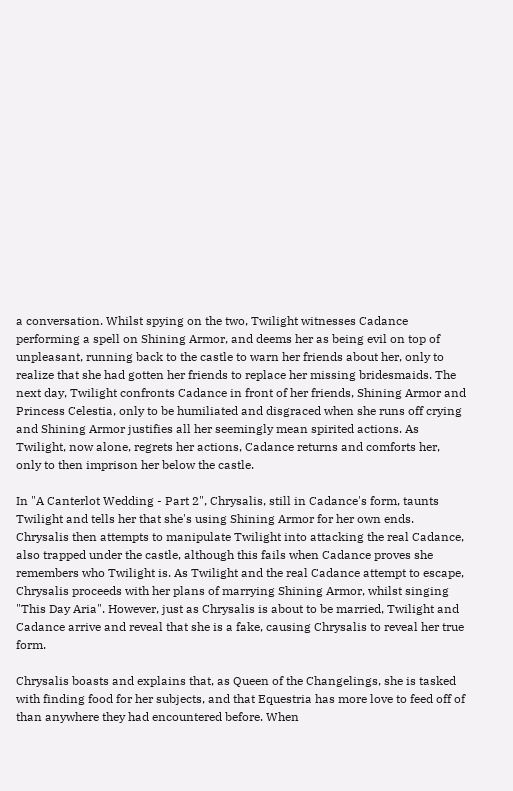a conversation. Whilst spying on the two, Twilight witnesses Cadance performing a spell on Shining Armor, and deems her as being evil on top of unpleasant, running back to the castle to warn her friends about her, only to realize that she had gotten her friends to replace her missing bridesmaids. The next day, Twilight confronts Cadance in front of her friends, Shining Armor and Princess Celestia, only to be humiliated and disgraced when she runs off crying and Shining Armor justifies all her seemingly mean spirited actions. As Twilight, now alone, regrets her actions, Cadance returns and comforts her, only to then imprison her below the castle.

In "A Canterlot Wedding - Part 2", Chrysalis, still in Cadance's form, taunts Twilight and tells her that she's using Shining Armor for her own ends. Chrysalis then attempts to manipulate Twilight into attacking the real Cadance, also trapped under the castle, although this fails when Cadance proves she remembers who Twilight is. As Twilight and the real Cadance attempt to escape, Chrysalis proceeds with her plans of marrying Shining Armor, whilst singing "This Day Aria". However, just as Chrysalis is about to be married, Twilight and Cadance arrive and reveal that she is a fake, causing Chrysalis to reveal her true form.

Chrysalis boasts and explains that, as Queen of the Changelings, she is tasked with finding food for her subjects, and that Equestria has more love to feed off of than anywhere they had encountered before. When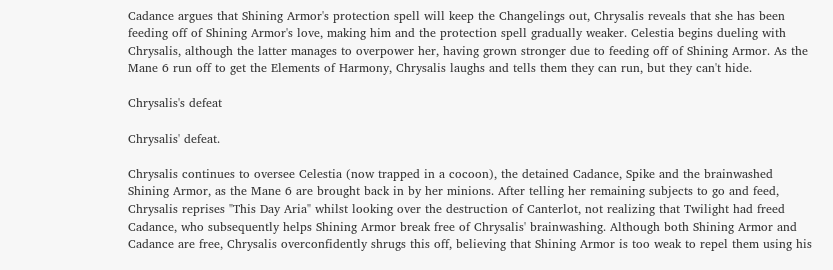Cadance argues that Shining Armor's protection spell will keep the Changelings out, Chrysalis reveals that she has been feeding off of Shining Armor's love, making him and the protection spell gradually weaker. Celestia begins dueling with Chrysalis, although the latter manages to overpower her, having grown stronger due to feeding off of Shining Armor. As the Mane 6 run off to get the Elements of Harmony, Chrysalis laughs and tells them they can run, but they can't hide.

Chrysalis's defeat

Chrysalis' defeat.

Chrysalis continues to oversee Celestia (now trapped in a cocoon), the detained Cadance, Spike and the brainwashed Shining Armor, as the Mane 6 are brought back in by her minions. After telling her remaining subjects to go and feed, Chrysalis reprises "This Day Aria" whilst looking over the destruction of Canterlot, not realizing that Twilight had freed Cadance, who subsequently helps Shining Armor break free of Chrysalis' brainwashing. Although both Shining Armor and Cadance are free, Chrysalis overconfidently shrugs this off, believing that Shining Armor is too weak to repel them using his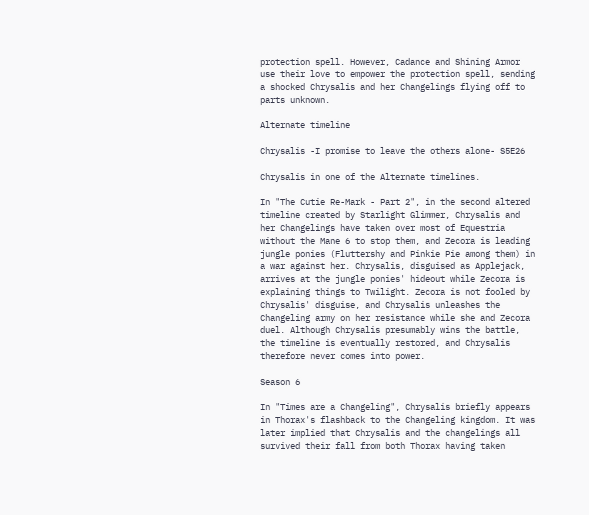protection spell. However, Cadance and Shining Armor use their love to empower the protection spell, sending a shocked Chrysalis and her Changelings flying off to parts unknown.

Alternate timeline

Chrysalis -I promise to leave the others alone- S5E26

Chrysalis in one of the Alternate timelines.

In "The Cutie Re-Mark - Part 2", in the second altered timeline created by Starlight Glimmer, Chrysalis and her Changelings have taken over most of Equestria without the Mane 6 to stop them, and Zecora is leading jungle ponies (Fluttershy and Pinkie Pie among them) in a war against her. Chrysalis, disguised as Applejack, arrives at the jungle ponies' hideout while Zecora is explaining things to Twilight. Zecora is not fooled by Chrysalis' disguise, and Chrysalis unleashes the Changeling army on her resistance while she and Zecora duel. Although Chrysalis presumably wins the battle, the timeline is eventually restored, and Chrysalis therefore never comes into power.

Season 6

In "Times are a Changeling", Chrysalis briefly appears in Thorax's flashback to the Changeling kingdom. It was later implied that Chrysalis and the changelings all survived their fall from both Thorax having taken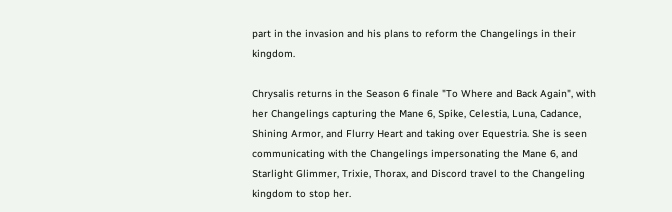part in the invasion and his plans to reform the Changelings in their kingdom.

Chrysalis returns in the Season 6 finale "To Where and Back Again", with her Changelings capturing the Mane 6, Spike, Celestia, Luna, Cadance, Shining Armor, and Flurry Heart and taking over Equestria. She is seen communicating with the Changelings impersonating the Mane 6, and Starlight Glimmer, Trixie, Thorax, and Discord travel to the Changeling kingdom to stop her.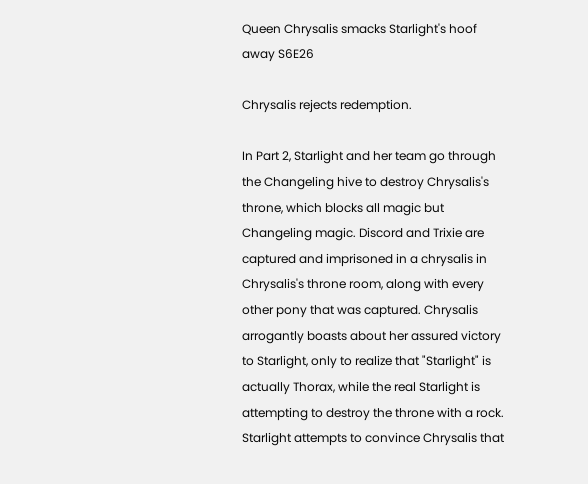Queen Chrysalis smacks Starlight's hoof away S6E26

Chrysalis rejects redemption.

In Part 2, Starlight and her team go through the Changeling hive to destroy Chrysalis's throne, which blocks all magic but Changeling magic. Discord and Trixie are captured and imprisoned in a chrysalis in Chrysalis's throne room, along with every other pony that was captured. Chrysalis arrogantly boasts about her assured victory to Starlight, only to realize that "Starlight" is actually Thorax, while the real Starlight is attempting to destroy the throne with a rock. Starlight attempts to convince Chrysalis that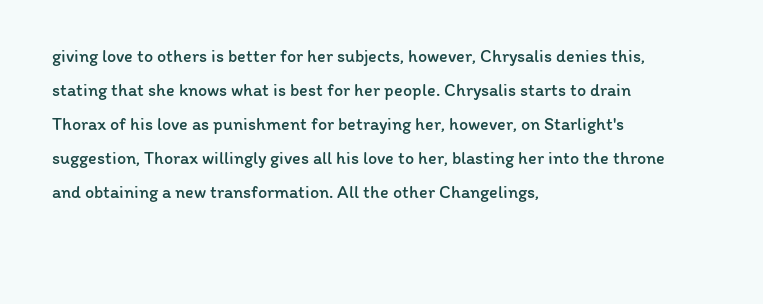giving love to others is better for her subjects, however, Chrysalis denies this, stating that she knows what is best for her people. Chrysalis starts to drain Thorax of his love as punishment for betraying her, however, on Starlight's suggestion, Thorax willingly gives all his love to her, blasting her into the throne and obtaining a new transformation. All the other Changelings,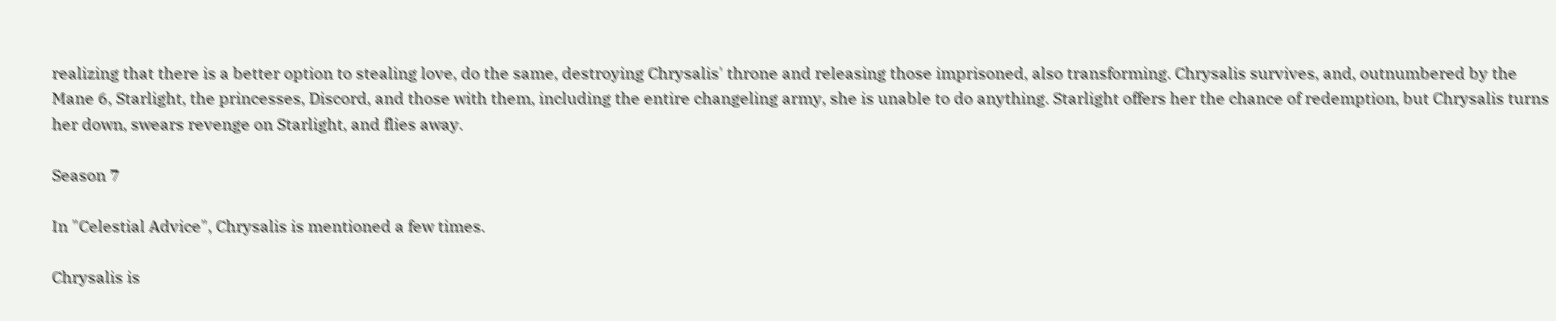realizing that there is a better option to stealing love, do the same, destroying Chrysalis' throne and releasing those imprisoned, also transforming. Chrysalis survives, and, outnumbered by the Mane 6, Starlight, the princesses, Discord, and those with them, including the entire changeling army, she is unable to do anything. Starlight offers her the chance of redemption, but Chrysalis turns her down, swears revenge on Starlight, and flies away.

Season 7

In "Celestial Advice", Chrysalis is mentioned a few times.

Chrysalis is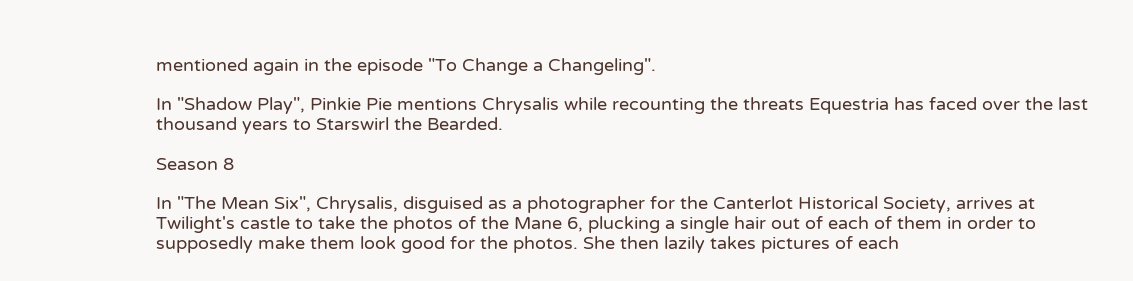mentioned again in the episode "To Change a Changeling".

In "Shadow Play", Pinkie Pie mentions Chrysalis while recounting the threats Equestria has faced over the last thousand years to Starswirl the Bearded.

Season 8

In "The Mean Six", Chrysalis, disguised as a photographer for the Canterlot Historical Society, arrives at Twilight's castle to take the photos of the Mane 6, plucking a single hair out of each of them in order to supposedly make them look good for the photos. She then lazily takes pictures of each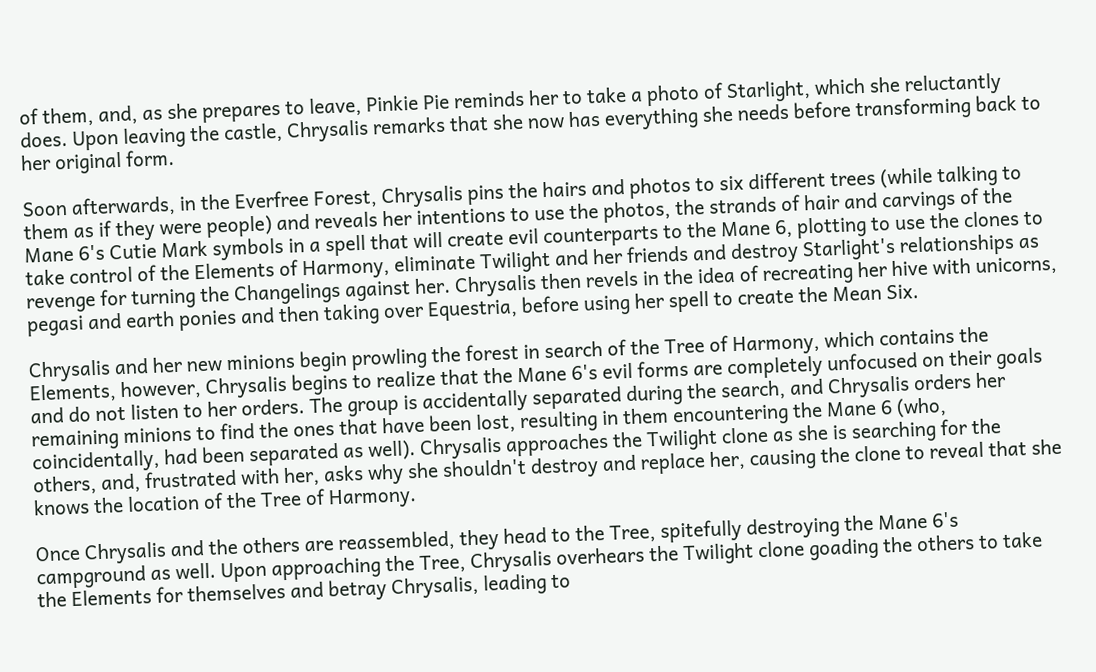of them, and, as she prepares to leave, Pinkie Pie reminds her to take a photo of Starlight, which she reluctantly does. Upon leaving the castle, Chrysalis remarks that she now has everything she needs before transforming back to her original form.

Soon afterwards, in the Everfree Forest, Chrysalis pins the hairs and photos to six different trees (while talking to them as if they were people) and reveals her intentions to use the photos, the strands of hair and carvings of the Mane 6's Cutie Mark symbols in a spell that will create evil counterparts to the Mane 6, plotting to use the clones to take control of the Elements of Harmony, eliminate Twilight and her friends and destroy Starlight's relationships as revenge for turning the Changelings against her. Chrysalis then revels in the idea of recreating her hive with unicorns, pegasi and earth ponies and then taking over Equestria, before using her spell to create the Mean Six.

Chrysalis and her new minions begin prowling the forest in search of the Tree of Harmony, which contains the Elements, however, Chrysalis begins to realize that the Mane 6's evil forms are completely unfocused on their goals and do not listen to her orders. The group is accidentally separated during the search, and Chrysalis orders her remaining minions to find the ones that have been lost, resulting in them encountering the Mane 6 (who, coincidentally, had been separated as well). Chrysalis approaches the Twilight clone as she is searching for the others, and, frustrated with her, asks why she shouldn't destroy and replace her, causing the clone to reveal that she knows the location of the Tree of Harmony.

Once Chrysalis and the others are reassembled, they head to the Tree, spitefully destroying the Mane 6's campground as well. Upon approaching the Tree, Chrysalis overhears the Twilight clone goading the others to take the Elements for themselves and betray Chrysalis, leading to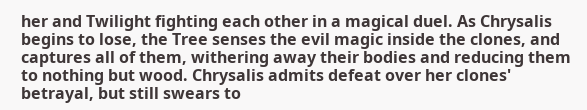her and Twilight fighting each other in a magical duel. As Chrysalis begins to lose, the Tree senses the evil magic inside the clones, and captures all of them, withering away their bodies and reducing them to nothing but wood. Chrysalis admits defeat over her clones' betrayal, but still swears to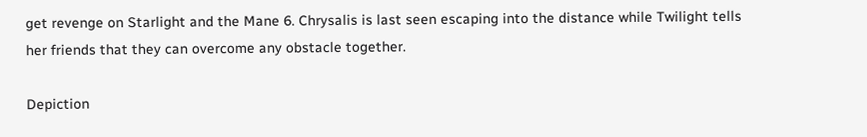get revenge on Starlight and the Mane 6. Chrysalis is last seen escaping into the distance while Twilight tells her friends that they can overcome any obstacle together.

Depiction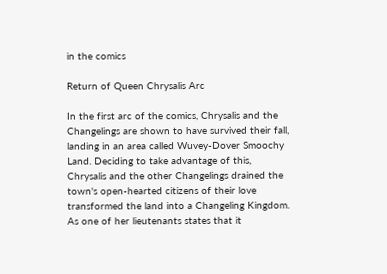in the comics

Return of Queen Chrysalis Arc

In the first arc of the comics, Chrysalis and the Changelings are shown to have survived their fall, landing in an area called Wuvey-Dover Smoochy Land. Deciding to take advantage of this, Chrysalis and the other Changelings drained the town's open-hearted citizens of their love transformed the land into a Changeling Kingdom. As one of her lieutenants states that it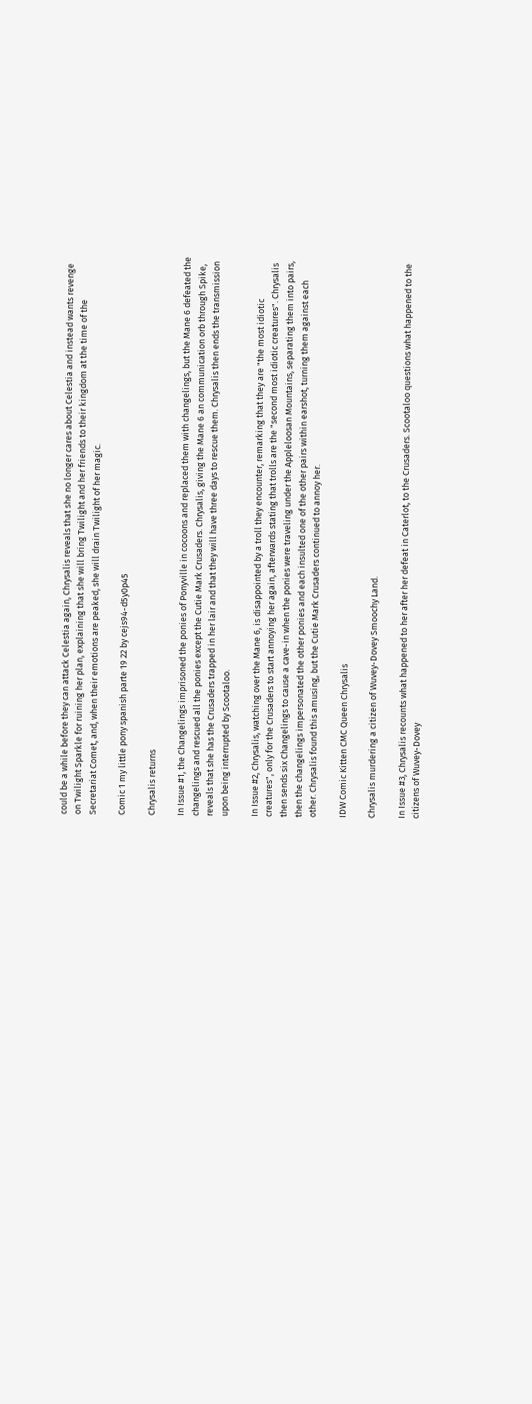could be a while before they can attack Celestia again, Chrysalis reveals that she no longer cares about Celestia and instead wants revenge on Twilight Sparkle for ruining her plan, explaining that she will bring Twilight and her friends to their kingdom at the time of the Secretariat Comet, and, when their emotions are peaked, she will drain Twilight of her magic.

Comic 1 my little pony spanish parte 19 22 by cejs94-d5y0p45

Chrysalis returns

In Issue #1, the Changelings imprisoned the ponies of Ponyville in cocoons and replaced them with changelings, but the Mane 6 defeated the changelings and rescued all the ponies except the Cutie Mark Crusaders. Chrysalis, giving the Mane 6 an communication orb through Spike, reveals that she has the Crusaders trapped in her lair and that they will have three days to rescue them. Chrysalis then ends the transmission upon being interrupted by Scootaloo.

In Issue #2, Chrysalis, watching over the Mane 6, is disappointed by a troll they encounter, remarking that they are "the most idiotic creatures", only for the Crusaders to start annoying her again, afterwards stating that trolls are the "second most idiotic creatures". Chrysalis then sends six Changelings to cause a cave-in when the ponies were traveling under the Appleloosan Mountains, separating them into pairs, then the changelings impersonated the other ponies and each insulted one of the other pairs within earshot, turning them against each other. Chrysalis found this amusing, but the Cutie Mark Crusaders continued to annoy her.

IDW Comic Kitten CMC Queen Chrysalis

Chrysalis murdering a citizen of Wuvey-Dovey Smoochy Land.

In Issue #3, Chrysalis recounts what happened to her after her defeat in Caterlot, to the Crusaders. Scootaloo questions what happened to the citizens of Wuvey-Dovey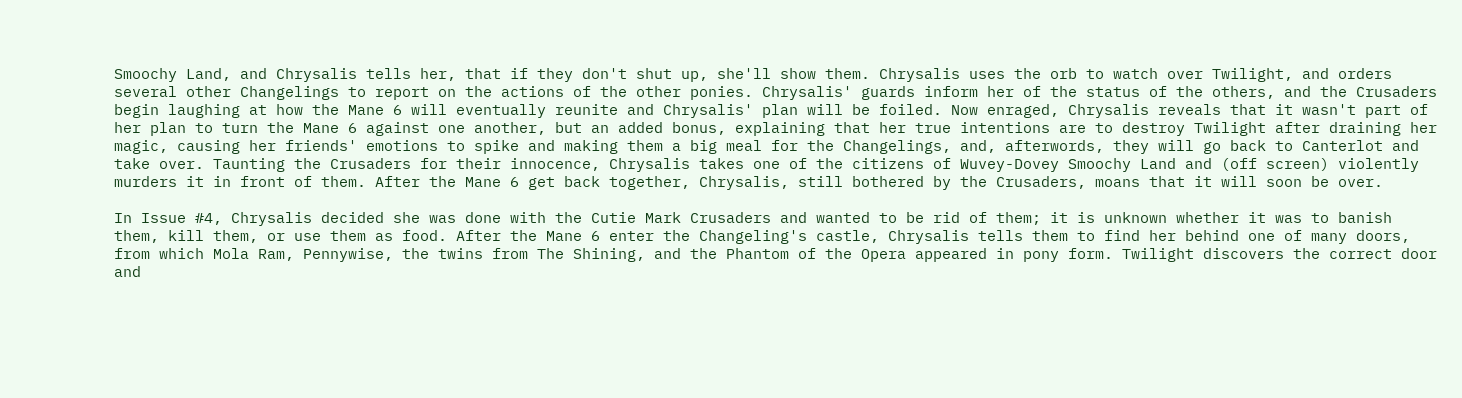Smoochy Land, and Chrysalis tells her, that if they don't shut up, she'll show them. Chrysalis uses the orb to watch over Twilight, and orders several other Changelings to report on the actions of the other ponies. Chrysalis' guards inform her of the status of the others, and the Crusaders begin laughing at how the Mane 6 will eventually reunite and Chrysalis' plan will be foiled. Now enraged, Chrysalis reveals that it wasn't part of her plan to turn the Mane 6 against one another, but an added bonus, explaining that her true intentions are to destroy Twilight after draining her magic, causing her friends' emotions to spike and making them a big meal for the Changelings, and, afterwords, they will go back to Canterlot and take over. Taunting the Crusaders for their innocence, Chrysalis takes one of the citizens of Wuvey-Dovey Smoochy Land and (off screen) violently murders it in front of them. After the Mane 6 get back together, Chrysalis, still bothered by the Crusaders, moans that it will soon be over.

In Issue #4, Chrysalis decided she was done with the Cutie Mark Crusaders and wanted to be rid of them; it is unknown whether it was to banish them, kill them, or use them as food. After the Mane 6 enter the Changeling's castle, Chrysalis tells them to find her behind one of many doors, from which Mola Ram, Pennywise, the twins from The Shining, and the Phantom of the Opera appeared in pony form. Twilight discovers the correct door and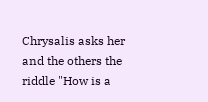Chrysalis asks her and the others the riddle "How is a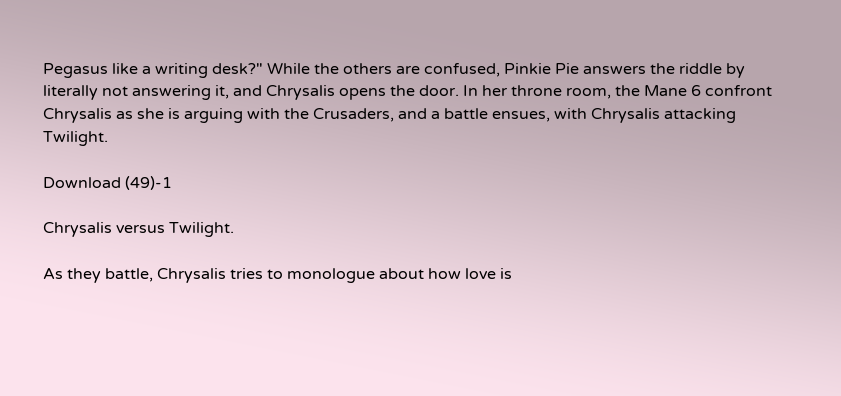Pegasus like a writing desk?" While the others are confused, Pinkie Pie answers the riddle by literally not answering it, and Chrysalis opens the door. In her throne room, the Mane 6 confront Chrysalis as she is arguing with the Crusaders, and a battle ensues, with Chrysalis attacking Twilight.

Download (49)-1

Chrysalis versus Twilight.

As they battle, Chrysalis tries to monologue about how love is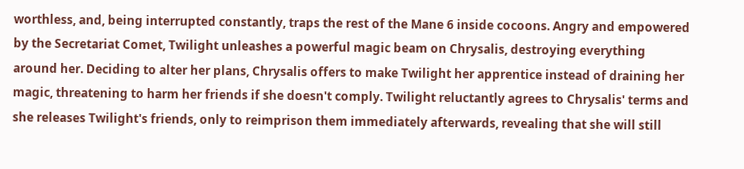worthless, and, being interrupted constantly, traps the rest of the Mane 6 inside cocoons. Angry and empowered by the Secretariat Comet, Twilight unleashes a powerful magic beam on Chrysalis, destroying everything around her. Deciding to alter her plans, Chrysalis offers to make Twilight her apprentice instead of draining her magic, threatening to harm her friends if she doesn't comply. Twilight reluctantly agrees to Chrysalis' terms and she releases Twilight's friends, only to reimprison them immediately afterwards, revealing that she will still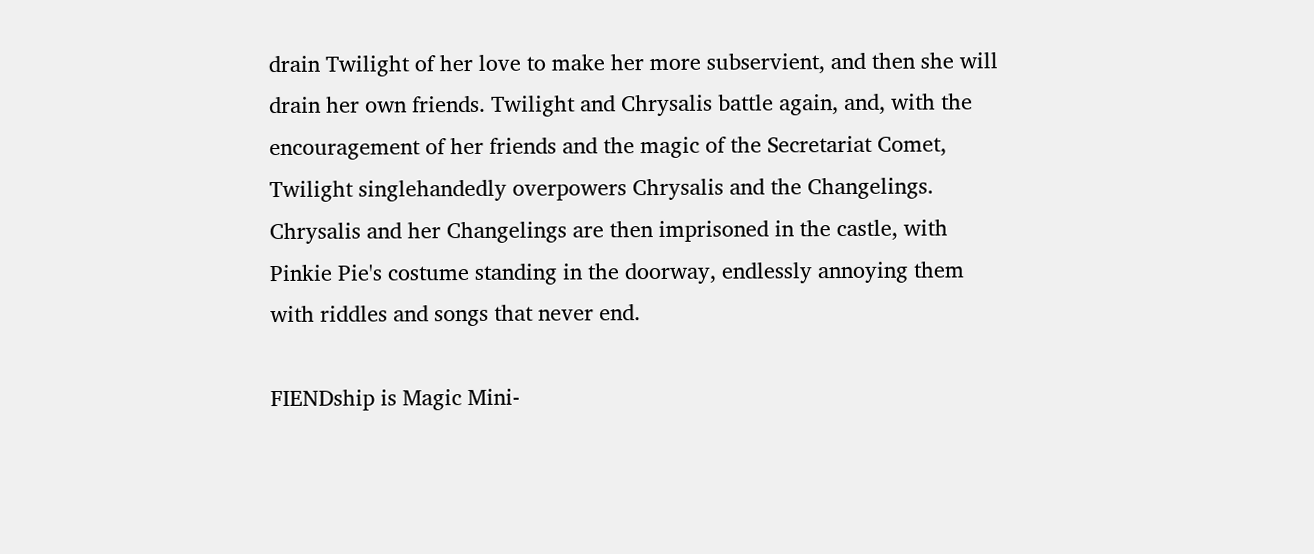drain Twilight of her love to make her more subservient, and then she will drain her own friends. Twilight and Chrysalis battle again, and, with the encouragement of her friends and the magic of the Secretariat Comet, Twilight singlehandedly overpowers Chrysalis and the Changelings. Chrysalis and her Changelings are then imprisoned in the castle, with Pinkie Pie's costume standing in the doorway, endlessly annoying them with riddles and songs that never end.

FIENDship is Magic Mini-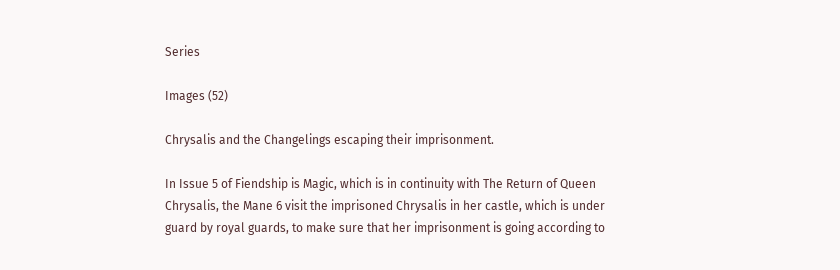Series

Images (52)

Chrysalis and the Changelings escaping their imprisonment.

In Issue 5 of Fiendship is Magic, which is in continuity with The Return of Queen Chrysalis, the Mane 6 visit the imprisoned Chrysalis in her castle, which is under guard by royal guards, to make sure that her imprisonment is going according to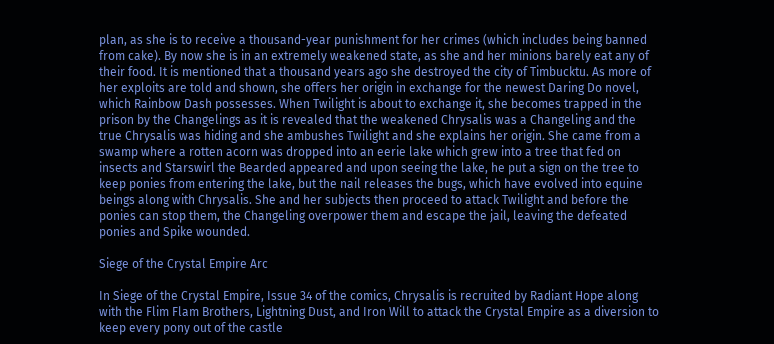plan, as she is to receive a thousand-year punishment for her crimes (which includes being banned from cake). By now she is in an extremely weakened state, as she and her minions barely eat any of their food. It is mentioned that a thousand years ago she destroyed the city of Timbucktu. As more of her exploits are told and shown, she offers her origin in exchange for the newest Daring Do novel, which Rainbow Dash possesses. When Twilight is about to exchange it, she becomes trapped in the prison by the Changelings as it is revealed that the weakened Chrysalis was a Changeling and the true Chrysalis was hiding and she ambushes Twilight and she explains her origin. She came from a swamp where a rotten acorn was dropped into an eerie lake which grew into a tree that fed on insects and Starswirl the Bearded appeared and upon seeing the lake, he put a sign on the tree to keep ponies from entering the lake, but the nail releases the bugs, which have evolved into equine beings along with Chrysalis. She and her subjects then proceed to attack Twilight and before the ponies can stop them, the Changeling overpower them and escape the jail, leaving the defeated ponies and Spike wounded.

Siege of the Crystal Empire Arc

In Siege of the Crystal Empire, Issue 34 of the comics, Chrysalis is recruited by Radiant Hope along with the Flim Flam Brothers, Lightning Dust, and Iron Will to attack the Crystal Empire as a diversion to keep every pony out of the castle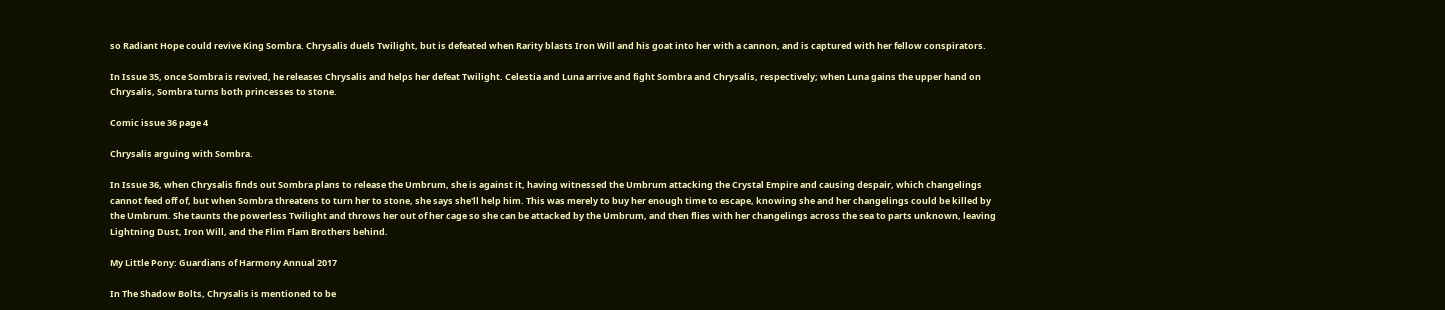so Radiant Hope could revive King Sombra. Chrysalis duels Twilight, but is defeated when Rarity blasts Iron Will and his goat into her with a cannon, and is captured with her fellow conspirators.

In Issue 35, once Sombra is revived, he releases Chrysalis and helps her defeat Twilight. Celestia and Luna arrive and fight Sombra and Chrysalis, respectively; when Luna gains the upper hand on Chrysalis, Sombra turns both princesses to stone.

Comic issue 36 page 4

Chrysalis arguing with Sombra.

In Issue 36, when Chrysalis finds out Sombra plans to release the Umbrum, she is against it, having witnessed the Umbrum attacking the Crystal Empire and causing despair, which changelings cannot feed off of, but when Sombra threatens to turn her to stone, she says she'll help him. This was merely to buy her enough time to escape, knowing she and her changelings could be killed by the Umbrum. She taunts the powerless Twilight and throws her out of her cage so she can be attacked by the Umbrum, and then flies with her changelings across the sea to parts unknown, leaving Lightning Dust, Iron Will, and the Flim Flam Brothers behind.

My Little Pony: Guardians of Harmony Annual 2017

In The Shadow Bolts, Chrysalis is mentioned to be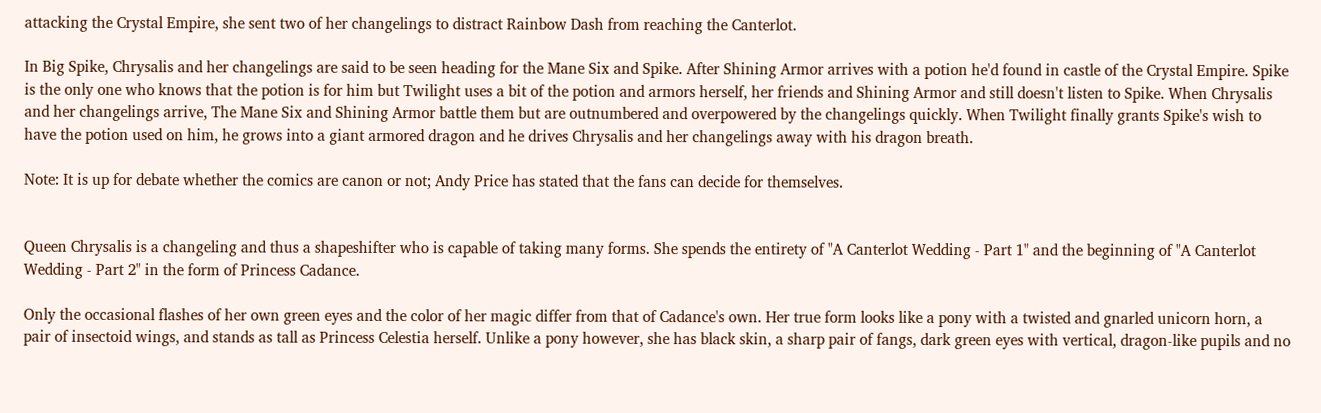attacking the Crystal Empire, she sent two of her changelings to distract Rainbow Dash from reaching the Canterlot.

In Big Spike, Chrysalis and her changelings are said to be seen heading for the Mane Six and Spike. After Shining Armor arrives with a potion he'd found in castle of the Crystal Empire. Spike is the only one who knows that the potion is for him but Twilight uses a bit of the potion and armors herself, her friends and Shining Armor and still doesn't listen to Spike. When Chrysalis and her changelings arrive, The Mane Six and Shining Armor battle them but are outnumbered and overpowered by the changelings quickly. When Twilight finally grants Spike's wish to have the potion used on him, he grows into a giant armored dragon and he drives Chrysalis and her changelings away with his dragon breath.

Note: It is up for debate whether the comics are canon or not; Andy Price has stated that the fans can decide for themselves.


Queen Chrysalis is a changeling and thus a shapeshifter who is capable of taking many forms. She spends the entirety of "A Canterlot Wedding - Part 1" and the beginning of "A Canterlot Wedding - Part 2" in the form of Princess Cadance.

Only the occasional flashes of her own green eyes and the color of her magic differ from that of Cadance's own. Her true form looks like a pony with a twisted and gnarled unicorn horn, a pair of insectoid wings, and stands as tall as Princess Celestia herself. Unlike a pony however, she has black skin, a sharp pair of fangs, dark green eyes with vertical, dragon-like pupils and no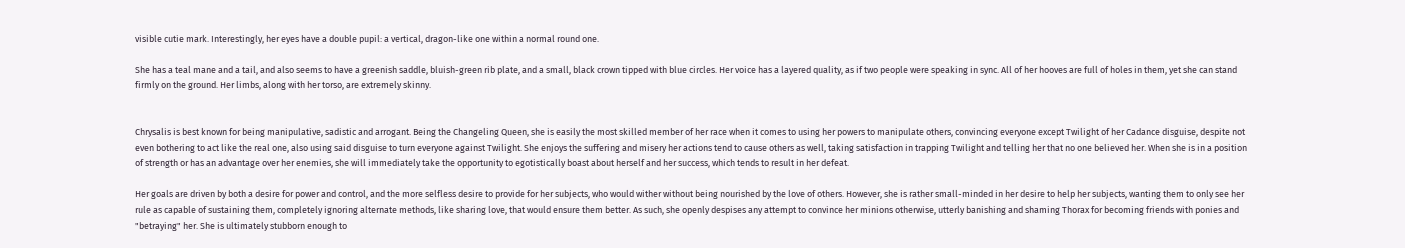visible cutie mark. Interestingly, her eyes have a double pupil: a vertical, dragon-like one within a normal round one.

She has a teal mane and a tail, and also seems to have a greenish saddle, bluish-green rib plate, and a small, black crown tipped with blue circles. Her voice has a layered quality, as if two people were speaking in sync. All of her hooves are full of holes in them, yet she can stand firmly on the ground. Her limbs, along with her torso, are extremely skinny.


Chrysalis is best known for being manipulative, sadistic and arrogant. Being the Changeling Queen, she is easily the most skilled member of her race when it comes to using her powers to manipulate others, convincing everyone except Twilight of her Cadance disguise, despite not even bothering to act like the real one, also using said disguise to turn everyone against Twilight. She enjoys the suffering and misery her actions tend to cause others as well, taking satisfaction in trapping Twilight and telling her that no one believed her. When she is in a position of strength or has an advantage over her enemies, she will immediately take the opportunity to egotistically boast about herself and her success, which tends to result in her defeat.

Her goals are driven by both a desire for power and control, and the more selfless desire to provide for her subjects, who would wither without being nourished by the love of others. However, she is rather small-minded in her desire to help her subjects, wanting them to only see her rule as capable of sustaining them, completely ignoring alternate methods, like sharing love, that would ensure them better. As such, she openly despises any attempt to convince her minions otherwise, utterly banishing and shaming Thorax for becoming friends with ponies and "betraying" her. She is ultimately stubborn enough to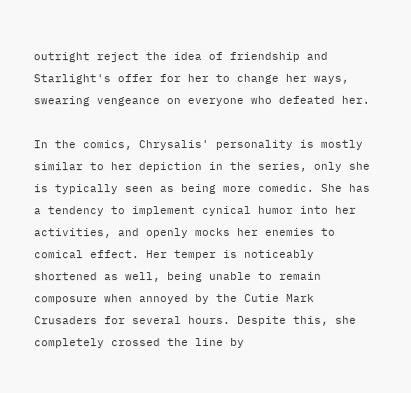outright reject the idea of friendship and Starlight's offer for her to change her ways, swearing vengeance on everyone who defeated her.

In the comics, Chrysalis' personality is mostly similar to her depiction in the series, only she is typically seen as being more comedic. She has a tendency to implement cynical humor into her activities, and openly mocks her enemies to comical effect. Her temper is noticeably shortened as well, being unable to remain composure when annoyed by the Cutie Mark Crusaders for several hours. Despite this, she completely crossed the line by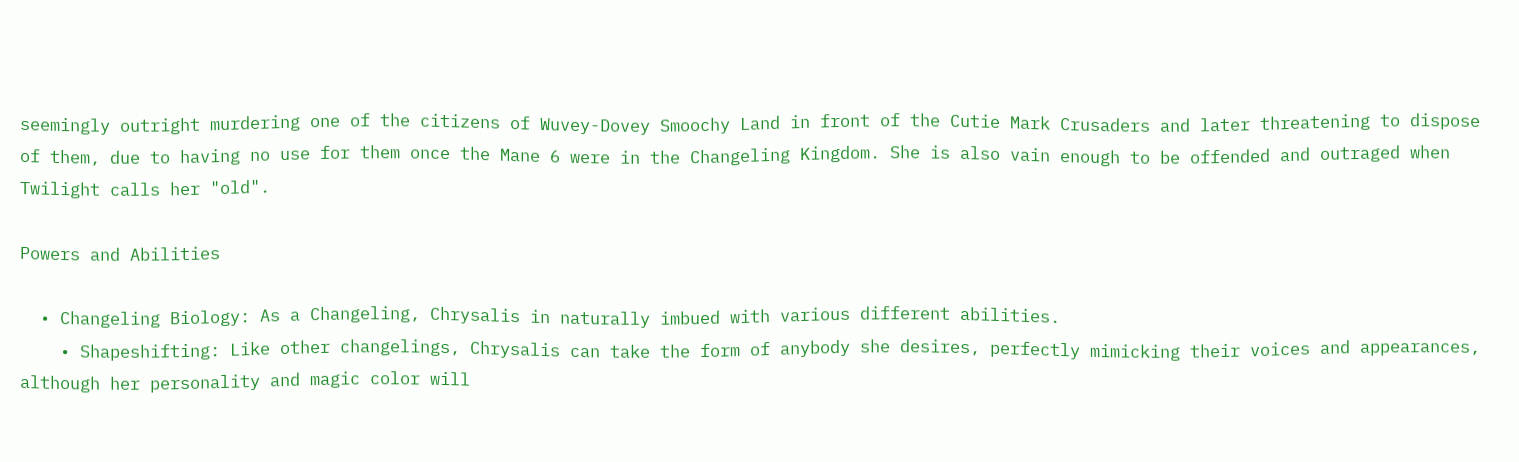seemingly outright murdering one of the citizens of Wuvey-Dovey Smoochy Land in front of the Cutie Mark Crusaders and later threatening to dispose of them, due to having no use for them once the Mane 6 were in the Changeling Kingdom. She is also vain enough to be offended and outraged when Twilight calls her "old".

Powers and Abilities

  • Changeling Biology: As a Changeling, Chrysalis in naturally imbued with various different abilities.
    • Shapeshifting: Like other changelings, Chrysalis can take the form of anybody she desires, perfectly mimicking their voices and appearances, although her personality and magic color will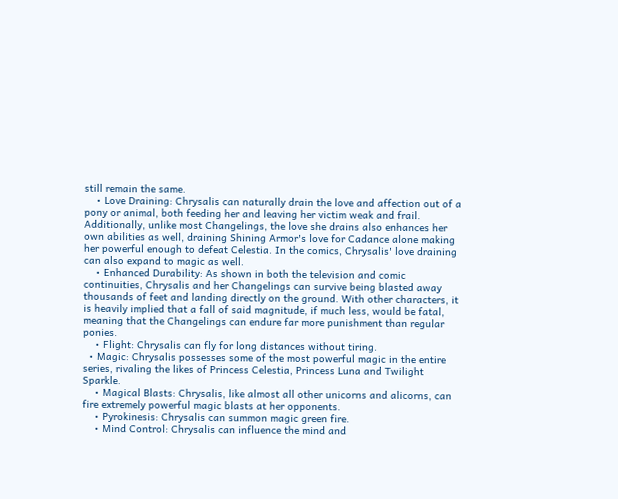still remain the same.
    • Love Draining: Chrysalis can naturally drain the love and affection out of a pony or animal, both feeding her and leaving her victim weak and frail. Additionally, unlike most Changelings, the love she drains also enhances her own abilities as well, draining Shining Armor's love for Cadance alone making her powerful enough to defeat Celestia. In the comics, Chrysalis' love draining can also expand to magic as well.
    • Enhanced Durability: As shown in both the television and comic continuities, Chrysalis and her Changelings can survive being blasted away thousands of feet and landing directly on the ground. With other characters, it is heavily implied that a fall of said magnitude, if much less, would be fatal, meaning that the Changelings can endure far more punishment than regular ponies.
    • Flight: Chrysalis can fly for long distances without tiring.
  • Magic: Chrysalis possesses some of the most powerful magic in the entire series, rivaling the likes of Princess Celestia, Princess Luna and Twilight Sparkle.
    • Magical Blasts: Chrysalis, like almost all other unicorns and alicorns, can fire extremely powerful magic blasts at her opponents.
    • Pyrokinesis: Chrysalis can summon magic green fire.
    • Mind Control: Chrysalis can influence the mind and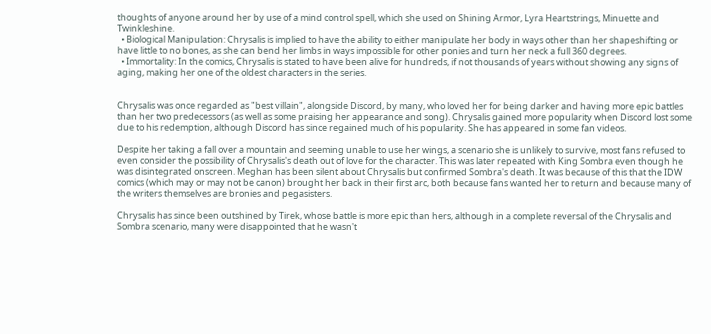thoughts of anyone around her by use of a mind control spell, which she used on Shining Armor, Lyra Heartstrings, Minuette and Twinkleshine.
  • Biological Manipulation: Chrysalis is implied to have the ability to either manipulate her body in ways other than her shapeshifting or have little to no bones, as she can bend her limbs in ways impossible for other ponies and turn her neck a full 360 degrees.
  • Immortality: In the comics, Chrysalis is stated to have been alive for hundreds, if not thousands of years without showing any signs of aging, making her one of the oldest characters in the series.


Chrysalis was once regarded as "best villain", alongside Discord, by many, who loved her for being darker and having more epic battles than her two predecessors (as well as some praising her appearance and song). Chrysalis gained more popularity when Discord lost some due to his redemption, although Discord has since regained much of his popularity. She has appeared in some fan videos.

Despite her taking a fall over a mountain and seeming unable to use her wings, a scenario she is unlikely to survive, most fans refused to even consider the possibility of Chrysalis's death out of love for the character. This was later repeated with King Sombra even though he was disintegrated onscreen. Meghan has been silent about Chrysalis but confirmed Sombra's death. It was because of this that the IDW comics (which may or may not be canon) brought her back in their first arc, both because fans wanted her to return and because many of the writers themselves are bronies and pegasisters.

Chrysalis has since been outshined by Tirek, whose battle is more epic than hers, although in a complete reversal of the Chrysalis and Sombra scenario, many were disappointed that he wasn't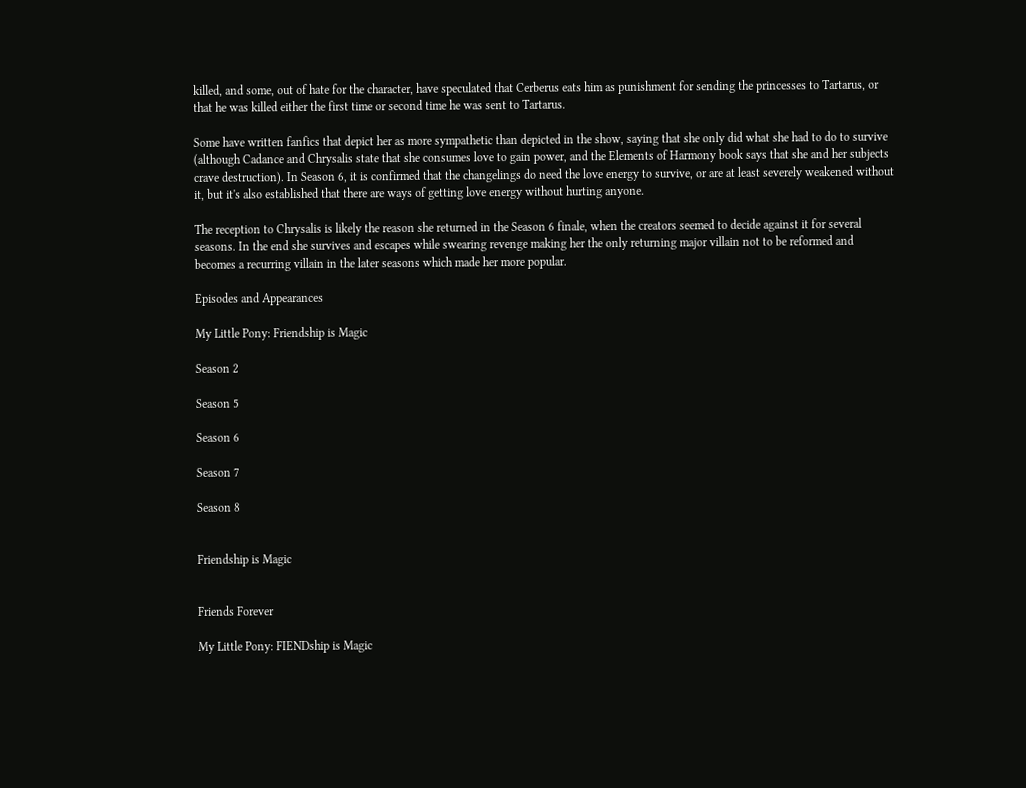killed, and some, out of hate for the character, have speculated that Cerberus eats him as punishment for sending the princesses to Tartarus, or that he was killed either the first time or second time he was sent to Tartarus.

Some have written fanfics that depict her as more sympathetic than depicted in the show, saying that she only did what she had to do to survive (although Cadance and Chrysalis state that she consumes love to gain power, and the Elements of Harmony book says that she and her subjects crave destruction). In Season 6, it is confirmed that the changelings do need the love energy to survive, or are at least severely weakened without it, but it's also established that there are ways of getting love energy without hurting anyone.

The reception to Chrysalis is likely the reason she returned in the Season 6 finale, when the creators seemed to decide against it for several seasons. In the end she survives and escapes while swearing revenge making her the only returning major villain not to be reformed and becomes a recurring villain in the later seasons which made her more popular.

Episodes and Appearances

My Little Pony: Friendship is Magic

Season 2

Season 5

Season 6

Season 7

Season 8


Friendship is Magic


Friends Forever

My Little Pony: FIENDship is Magic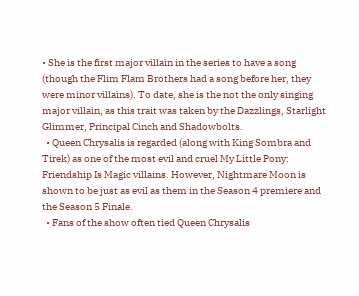• She is the first major villain in the series to have a song (though the Flim Flam Brothers had a song before her, they were minor villains). To date, she is the not the only singing major villain, as this trait was taken by the Dazzlings, Starlight Glimmer, Principal Cinch and Shadowbolts.
  • Queen Chrysalis is regarded (along with King Sombra and Tirek) as one of the most evil and cruel My Little Pony: Friendship Is Magic villains. However, Nightmare Moon is shown to be just as evil as them in the Season 4 premiere and the Season 5 Finale.
  • Fans of the show often tied Queen Chrysalis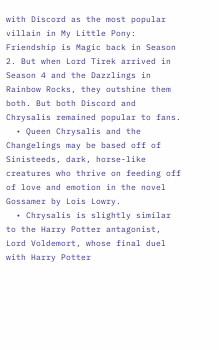with Discord as the most popular villain in My Little Pony: Friendship is Magic back in Season 2. But when Lord Tirek arrived in Season 4 and the Dazzlings in Rainbow Rocks, they outshine them both. But both Discord and Chrysalis remained popular to fans.
  • Queen Chrysalis and the Changelings may be based off of Sinisteeds, dark, horse-like creatures who thrive on feeding off of love and emotion in the novel Gossamer by Lois Lowry.
  • Chrysalis is slightly similar to the Harry Potter antagonist, Lord Voldemort, whose final duel with Harry Potter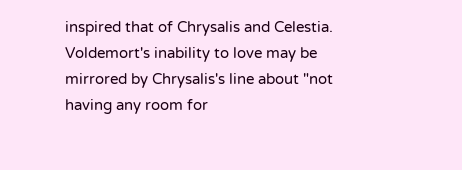inspired that of Chrysalis and Celestia. Voldemort's inability to love may be mirrored by Chrysalis's line about "not having any room for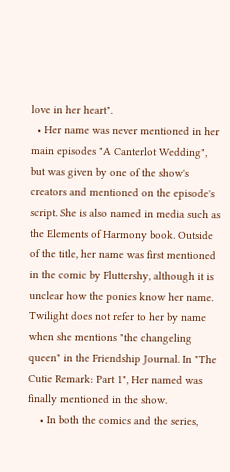love in her heart".
  • Her name was never mentioned in her main episodes "A Canterlot Wedding", but was given by one of the show's creators and mentioned on the episode's script. She is also named in media such as the Elements of Harmony book. Outside of the title, her name was first mentioned in the comic by Fluttershy, although it is unclear how the ponies know her name. Twilight does not refer to her by name when she mentions "the changeling queen" in the Friendship Journal. In "The Cutie Remark: Part 1", Her named was finally mentioned in the show.
    • In both the comics and the series,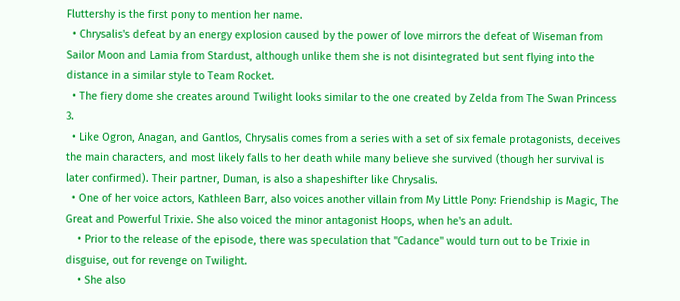Fluttershy is the first pony to mention her name.
  • Chrysalis's defeat by an energy explosion caused by the power of love mirrors the defeat of Wiseman from Sailor Moon and Lamia from Stardust, although unlike them she is not disintegrated but sent flying into the distance in a similar style to Team Rocket.
  • The fiery dome she creates around Twilight looks similar to the one created by Zelda from The Swan Princess 3.
  • Like Ogron, Anagan, and Gantlos, Chrysalis comes from a series with a set of six female protagonists, deceives the main characters, and most likely falls to her death while many believe she survived (though her survival is later confirmed). Their partner, Duman, is also a shapeshifter like Chrysalis.
  • One of her voice actors, Kathleen Barr, also voices another villain from My Little Pony: Friendship is Magic, The Great and Powerful Trixie. She also voiced the minor antagonist Hoops, when he's an adult.
    • Prior to the release of the episode, there was speculation that "Cadance" would turn out to be Trixie in disguise, out for revenge on Twilight.
    • She also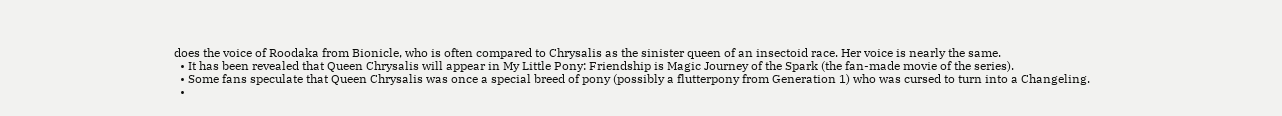does the voice of Roodaka from Bionicle, who is often compared to Chrysalis as the sinister queen of an insectoid race. Her voice is nearly the same.
  • It has been revealed that Queen Chrysalis will appear in My Little Pony: Friendship is Magic Journey of the Spark (the fan-made movie of the series).
  • Some fans speculate that Queen Chrysalis was once a special breed of pony (possibly a flutterpony from Generation 1) who was cursed to turn into a Changeling.
  •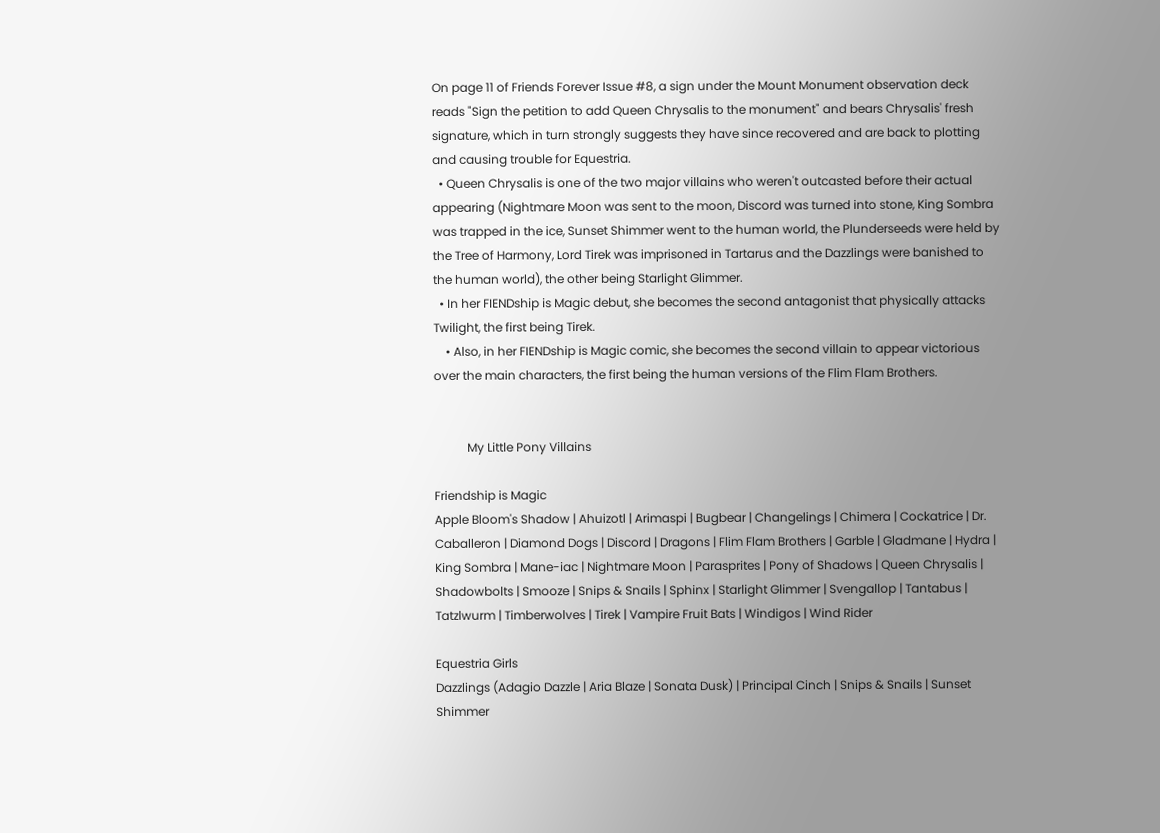On page 11 of Friends Forever Issue #8, a sign under the Mount Monument observation deck reads "Sign the petition to add Queen Chrysalis to the monument" and bears Chrysalis' fresh signature, which in turn strongly suggests they have since recovered and are back to plotting and causing trouble for Equestria.
  • Queen Chrysalis is one of the two major villains who weren't outcasted before their actual appearing (Nightmare Moon was sent to the moon, Discord was turned into stone, King Sombra was trapped in the ice, Sunset Shimmer went to the human world, the Plunderseeds were held by the Tree of Harmony, Lord Tirek was imprisoned in Tartarus and the Dazzlings were banished to the human world), the other being Starlight Glimmer.
  • In her FIENDship is Magic debut, she becomes the second antagonist that physically attacks Twilight, the first being Tirek.
    • Also, in her FIENDship is Magic comic, she becomes the second villain to appear victorious over the main characters, the first being the human versions of the Flim Flam Brothers.


           My Little Pony Villains

Friendship is Magic
Apple Bloom's Shadow | Ahuizotl | Arimaspi | Bugbear | Changelings | Chimera | Cockatrice | Dr. Caballeron | Diamond Dogs | Discord | Dragons | Flim Flam Brothers | Garble | Gladmane | Hydra | King Sombra | Mane-iac | Nightmare Moon | Parasprites | Pony of Shadows | Queen Chrysalis | Shadowbolts | Smooze | Snips & Snails | Sphinx | Starlight Glimmer | Svengallop | Tantabus | Tatzlwurm | Timberwolves | Tirek | Vampire Fruit Bats | Windigos | Wind Rider

Equestria Girls
Dazzlings (Adagio Dazzle | Aria Blaze | Sonata Dusk) | Principal Cinch | Snips & Snails | Sunset Shimmer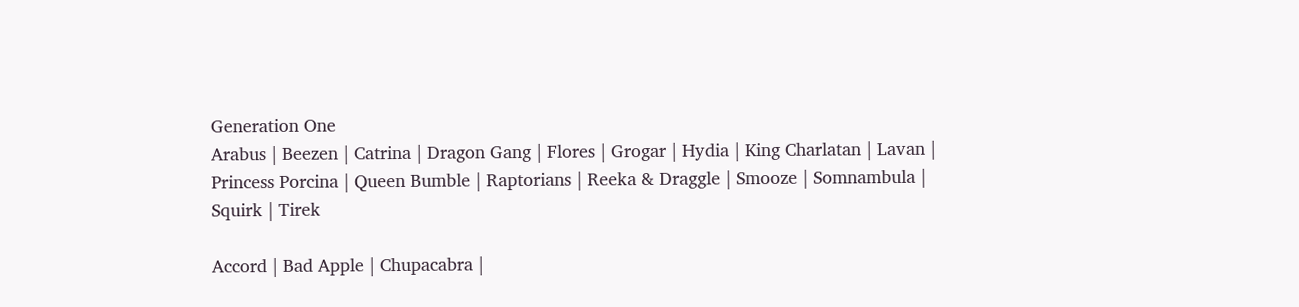Generation One
Arabus | Beezen | Catrina | Dragon Gang | Flores | Grogar | Hydia | King Charlatan | Lavan | Princess Porcina | Queen Bumble | Raptorians | Reeka & Draggle | Smooze | Somnambula | Squirk | Tirek

Accord | Bad Apple | Chupacabra |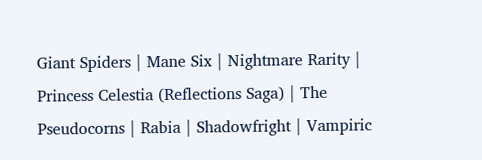Giant Spiders | Mane Six | Nightmare Rarity | Princess Celestia (Reflections Saga) | The Pseudocorns | Rabia | Shadowfright | Vampiric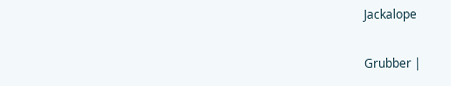Jackalope

Grubber |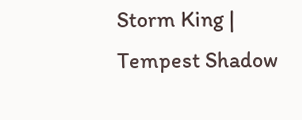Storm King | Tempest Shadow